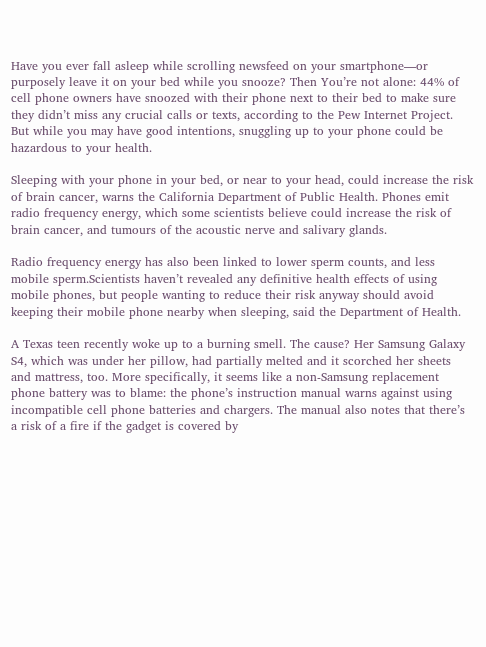Have you ever fall asleep while scrolling newsfeed on your smartphone—or purposely leave it on your bed while you snooze? Then You’re not alone: 44% of cell phone owners have snoozed with their phone next to their bed to make sure they didn’t miss any crucial calls or texts, according to the Pew Internet Project. But while you may have good intentions, snuggling up to your phone could be hazardous to your health.

Sleeping with your phone in your bed, or near to your head, could increase the risk of brain cancer, warns the California Department of Public Health. Phones emit radio frequency energy, which some scientists believe could increase the risk of brain cancer, and tumours of the acoustic nerve and salivary glands.

Radio frequency energy has also been linked to lower sperm counts, and less mobile sperm.Scientists haven’t revealed any definitive health effects of using mobile phones, but people wanting to reduce their risk anyway should avoid keeping their mobile phone nearby when sleeping, said the Department of Health.

A Texas teen recently woke up to a burning smell. The cause? Her Samsung Galaxy S4, which was under her pillow, had partially melted and it scorched her sheets and mattress, too. More specifically, it seems like a non-Samsung replacement phone battery was to blame: the phone’s instruction manual warns against using incompatible cell phone batteries and chargers. The manual also notes that there’s a risk of a fire if the gadget is covered by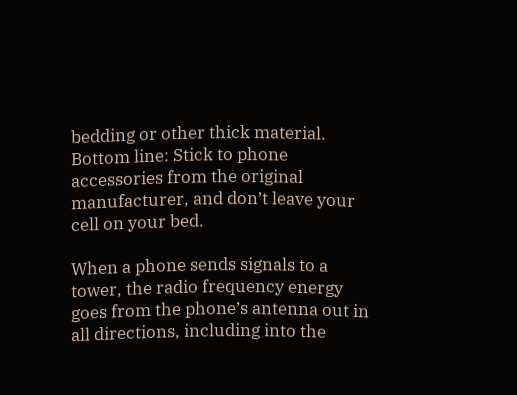bedding or other thick material. Bottom line: Stick to phone accessories from the original manufacturer, and don’t leave your cell on your bed.

When a phone sends signals to a tower, the radio frequency energy goes from the phone’s antenna out in all directions, including into the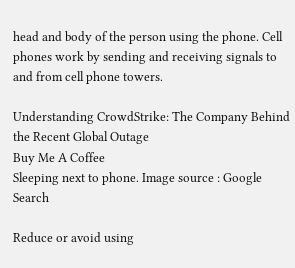head and body of the person using the phone. Cell phones work by sending and receiving signals to and from cell phone towers.

Understanding CrowdStrike: The Company Behind the Recent Global Outage
Buy Me A Coffee
Sleeping next to phone. Image source : Google Search

Reduce or avoid using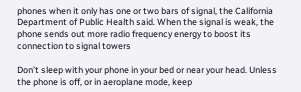phones when it only has one or two bars of signal, the California Department of Public Health said. When the signal is weak, the phone sends out more radio frequency energy to boost its connection to signal towers

Don’t sleep with your phone in your bed or near your head. Unless the phone is off, or in aeroplane mode, keep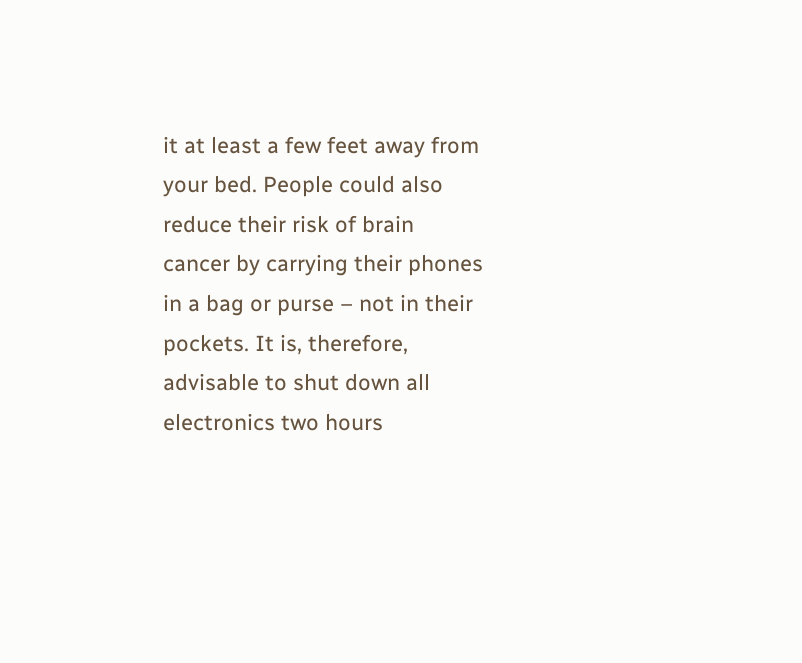it at least a few feet away from your bed. People could also reduce their risk of brain cancer by carrying their phones in a bag or purse – not in their pockets. It is, therefore, advisable to shut down all electronics two hours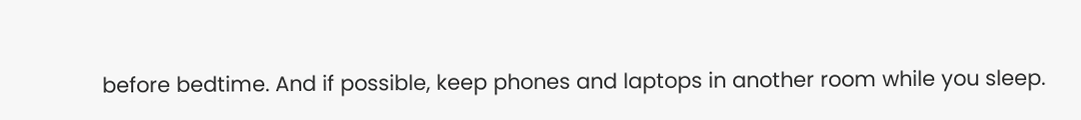before bedtime. And if possible, keep phones and laptops in another room while you sleep.